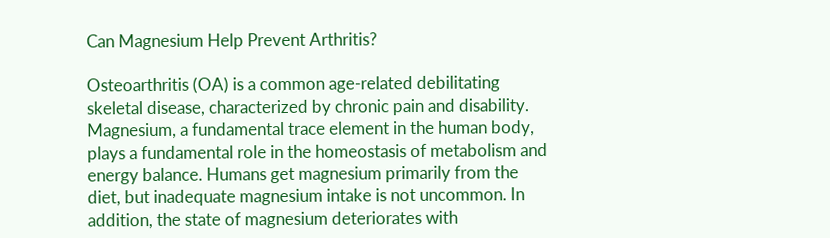Can Magnesium Help Prevent Arthritis?

Osteoarthritis (OA) is a common age-related debilitating skeletal disease, characterized by chronic pain and disability. Magnesium, a fundamental trace element in the human body, plays a fundamental role in the homeostasis of metabolism and energy balance. Humans get magnesium primarily from the diet, but inadequate magnesium intake is not uncommon. In addition, the state of magnesium deteriorates with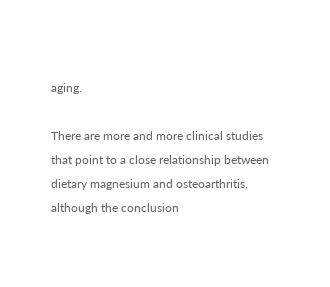aging.

There are more and more clinical studies that point to a close relationship between dietary magnesium and osteoarthritis, although the conclusion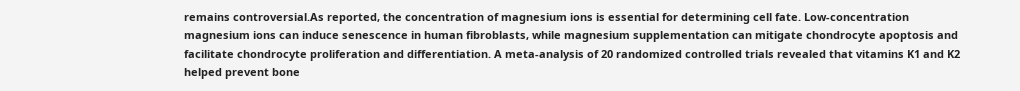remains controversial.As reported, the concentration of magnesium ions is essential for determining cell fate. Low-concentration magnesium ions can induce senescence in human fibroblasts, while magnesium supplementation can mitigate chondrocyte apoptosis and facilitate chondrocyte proliferation and differentiation. A meta-analysis of 20 randomized controlled trials revealed that vitamins K1 and K2 helped prevent bone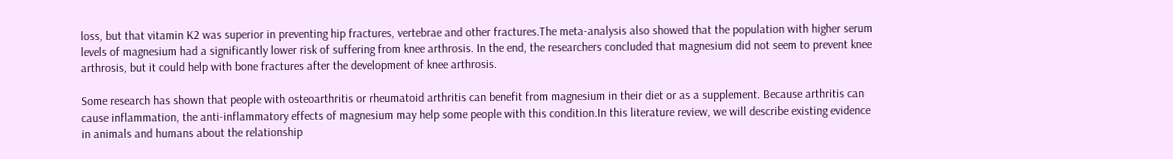loss, but that vitamin K2 was superior in preventing hip fractures, vertebrae and other fractures.The meta-analysis also showed that the population with higher serum levels of magnesium had a significantly lower risk of suffering from knee arthrosis. In the end, the researchers concluded that magnesium did not seem to prevent knee arthrosis, but it could help with bone fractures after the development of knee arthrosis.

Some research has shown that people with osteoarthritis or rheumatoid arthritis can benefit from magnesium in their diet or as a supplement. Because arthritis can cause inflammation, the anti-inflammatory effects of magnesium may help some people with this condition.In this literature review, we will describe existing evidence in animals and humans about the relationship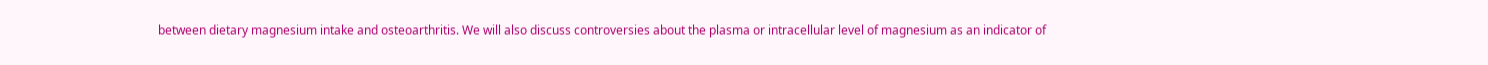between dietary magnesium intake and osteoarthritis. We will also discuss controversies about the plasma or intracellular level of magnesium as an indicator of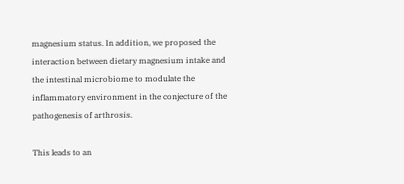magnesium status. In addition, we proposed the interaction between dietary magnesium intake and the intestinal microbiome to modulate the inflammatory environment in the conjecture of the pathogenesis of arthrosis.

This leads to an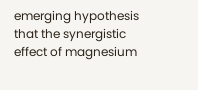emerging hypothesis that the synergistic effect of magnesium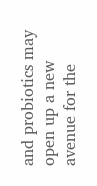and probiotics may open up a new avenue for the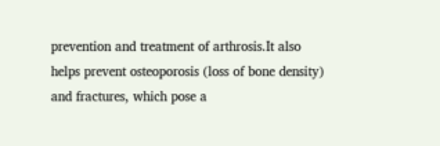prevention and treatment of arthrosis.It also helps prevent osteoporosis (loss of bone density) and fractures, which pose a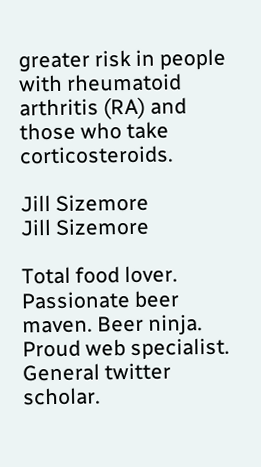greater risk in people with rheumatoid arthritis (RA) and those who take corticosteroids.

Jill Sizemore
Jill Sizemore

Total food lover. Passionate beer maven. Beer ninja. Proud web specialist. General twitter scholar.